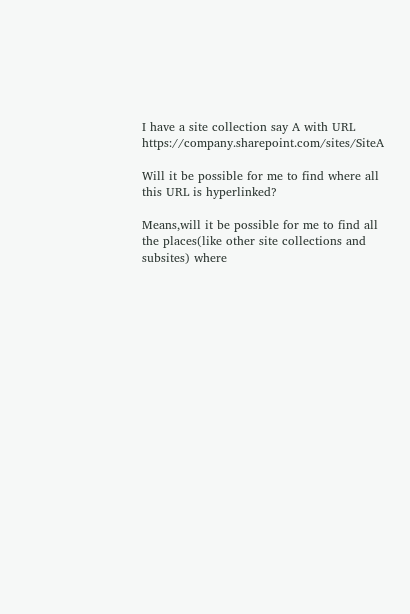I have a site collection say A with URL https://company.sharepoint.com/sites/SiteA

Will it be possible for me to find where all this URL is hyperlinked?

Means,will it be possible for me to find all the places(like other site collections and subsites) where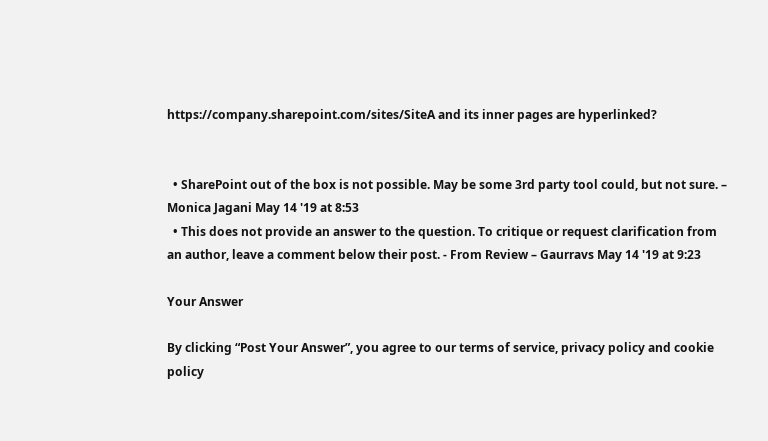https://company.sharepoint.com/sites/SiteA and its inner pages are hyperlinked?


  • SharePoint out of the box is not possible. May be some 3rd party tool could, but not sure. – Monica Jagani May 14 '19 at 8:53
  • This does not provide an answer to the question. To critique or request clarification from an author, leave a comment below their post. - From Review – Gaurravs May 14 '19 at 9:23

Your Answer

By clicking “Post Your Answer”, you agree to our terms of service, privacy policy and cookie policy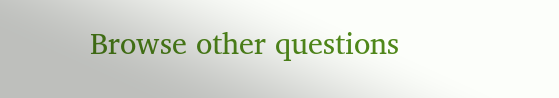Browse other questions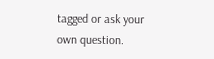tagged or ask your own question.